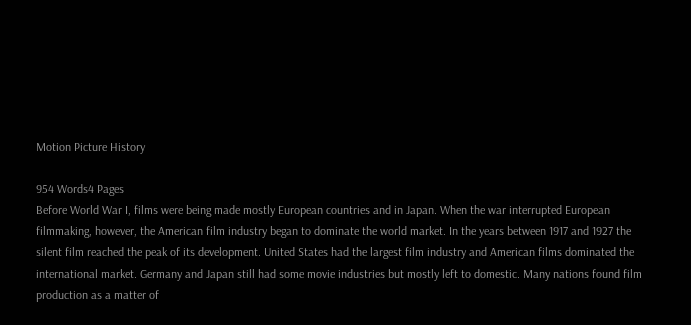Motion Picture History

954 Words4 Pages
Before World War I, films were being made mostly European countries and in Japan. When the war interrupted European filmmaking, however, the American film industry began to dominate the world market. In the years between 1917 and 1927 the silent film reached the peak of its development. United States had the largest film industry and American films dominated the international market. Germany and Japan still had some movie industries but mostly left to domestic. Many nations found film production as a matter of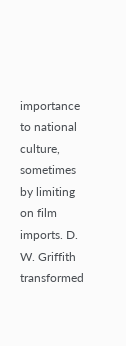importance to national culture, sometimes by limiting on film imports. D. W. Griffith transformed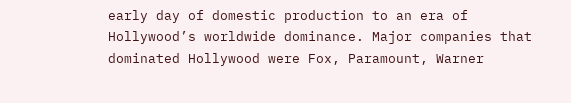early day of domestic production to an era of Hollywood’s worldwide dominance. Major companies that dominated Hollywood were Fox, Paramount, Warner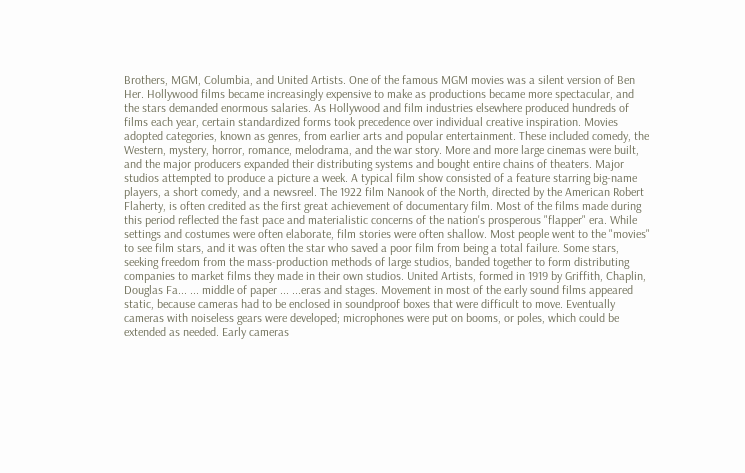Brothers, MGM, Columbia, and United Artists. One of the famous MGM movies was a silent version of Ben Her. Hollywood films became increasingly expensive to make as productions became more spectacular, and the stars demanded enormous salaries. As Hollywood and film industries elsewhere produced hundreds of films each year, certain standardized forms took precedence over individual creative inspiration. Movies adopted categories, known as genres, from earlier arts and popular entertainment. These included comedy, the Western, mystery, horror, romance, melodrama, and the war story. More and more large cinemas were built, and the major producers expanded their distributing systems and bought entire chains of theaters. Major studios attempted to produce a picture a week. A typical film show consisted of a feature starring big-name players, a short comedy, and a newsreel. The 1922 film Nanook of the North, directed by the American Robert Flaherty, is often credited as the first great achievement of documentary film. Most of the films made during this period reflected the fast pace and materialistic concerns of the nation's prosperous "flapper" era. While settings and costumes were often elaborate, film stories were often shallow. Most people went to the "movies" to see film stars, and it was often the star who saved a poor film from being a total failure. Some stars, seeking freedom from the mass-production methods of large studios, banded together to form distributing companies to market films they made in their own studios. United Artists, formed in 1919 by Griffith, Chaplin, Douglas Fa... ... middle of paper ... ...eras and stages. Movement in most of the early sound films appeared static, because cameras had to be enclosed in soundproof boxes that were difficult to move. Eventually cameras with noiseless gears were developed; microphones were put on booms, or poles, which could be extended as needed. Early cameras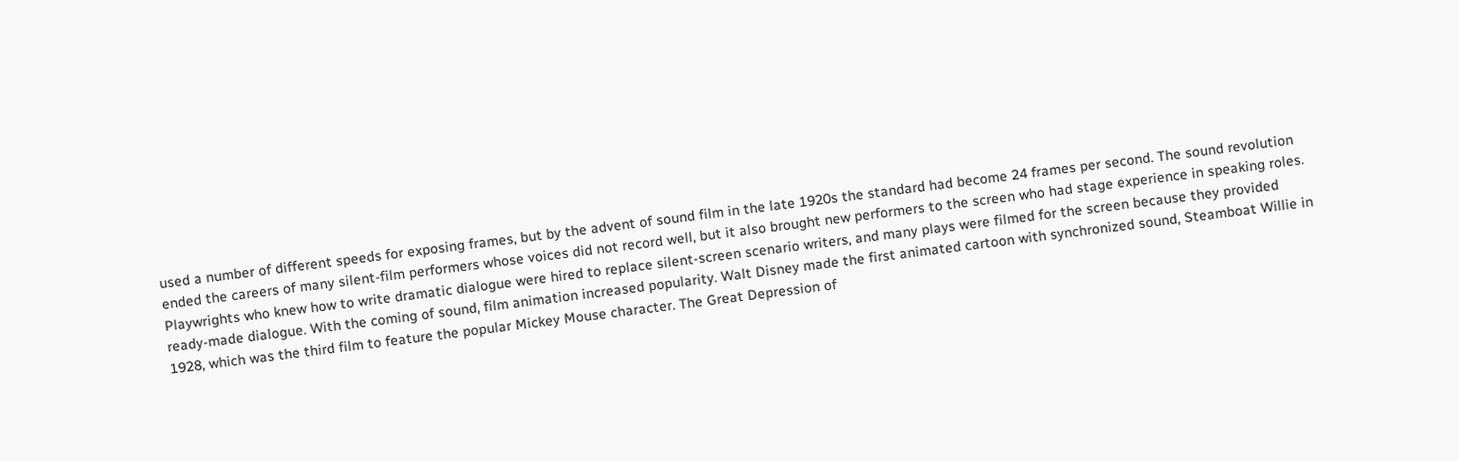used a number of different speeds for exposing frames, but by the advent of sound film in the late 1920s the standard had become 24 frames per second. The sound revolution ended the careers of many silent-film performers whose voices did not record well, but it also brought new performers to the screen who had stage experience in speaking roles. Playwrights who knew how to write dramatic dialogue were hired to replace silent-screen scenario writers, and many plays were filmed for the screen because they provided ready-made dialogue. With the coming of sound, film animation increased popularity. Walt Disney made the first animated cartoon with synchronized sound, Steamboat Willie in 1928, which was the third film to feature the popular Mickey Mouse character. The Great Depression of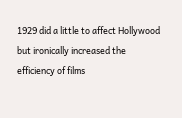1929 did a little to affect Hollywood but ironically increased the efficiency of films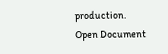production.
Open Document